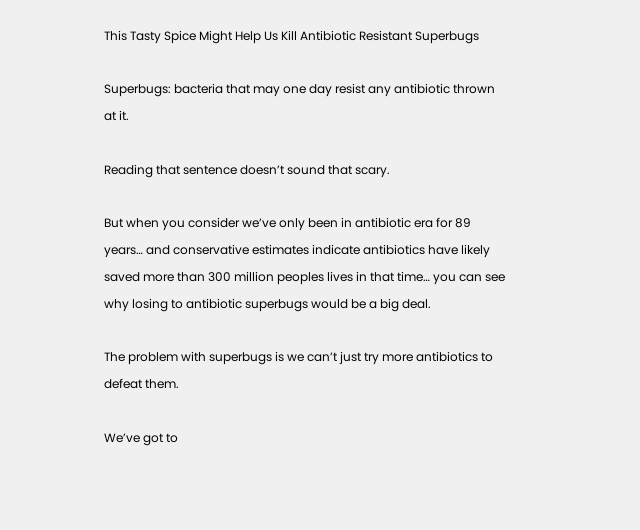This Tasty Spice Might Help Us Kill Antibiotic Resistant Superbugs

Superbugs: bacteria that may one day resist any antibiotic thrown at it.

Reading that sentence doesn’t sound that scary.

But when you consider we’ve only been in antibiotic era for 89 years… and conservative estimates indicate antibiotics have likely saved more than 300 million peoples lives in that time… you can see why losing to antibiotic superbugs would be a big deal.

The problem with superbugs is we can’t just try more antibiotics to defeat them.

We’ve got to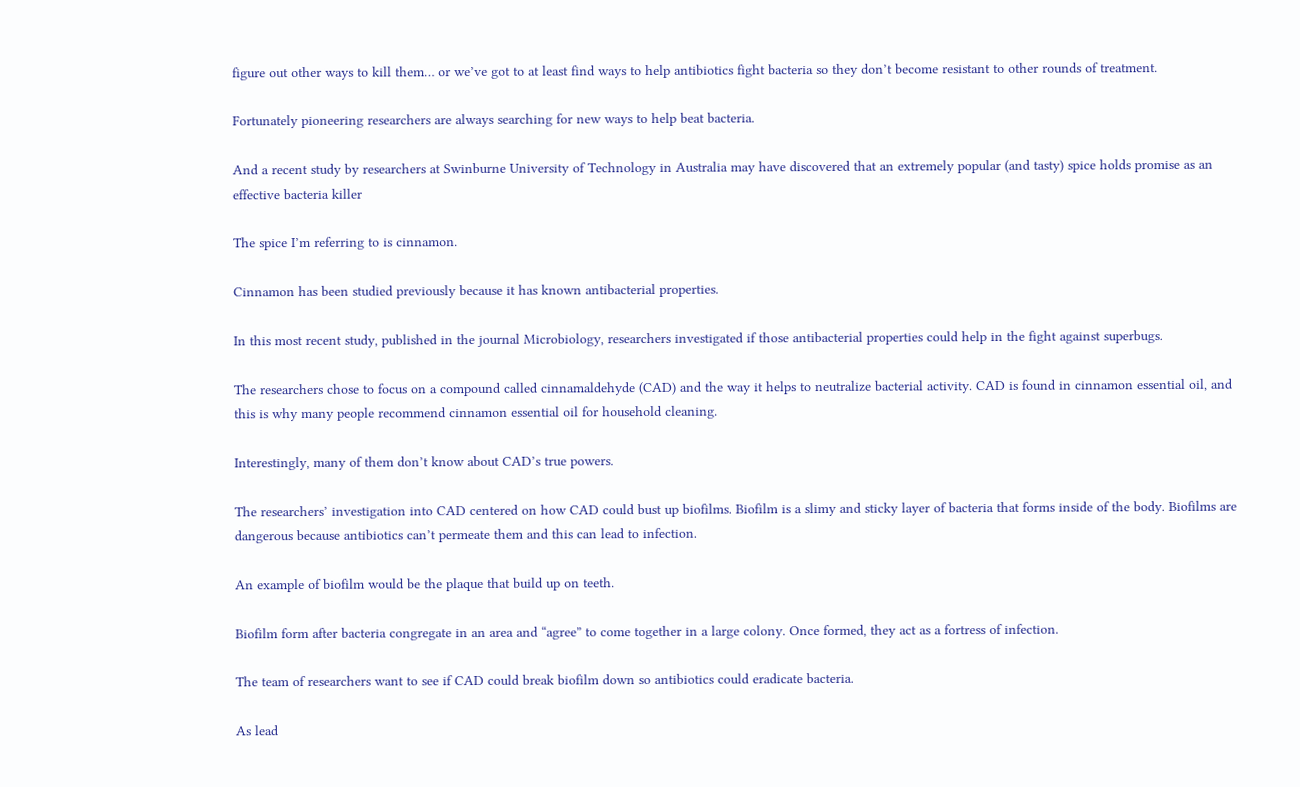figure out other ways to kill them… or we’ve got to at least find ways to help antibiotics fight bacteria so they don’t become resistant to other rounds of treatment.

Fortunately pioneering researchers are always searching for new ways to help beat bacteria.

And a recent study by researchers at Swinburne University of Technology in Australia may have discovered that an extremely popular (and tasty) spice holds promise as an effective bacteria killer

The spice I’m referring to is cinnamon.

Cinnamon has been studied previously because it has known antibacterial properties.

In this most recent study, published in the journal Microbiology, researchers investigated if those antibacterial properties could help in the fight against superbugs.

The researchers chose to focus on a compound called cinnamaldehyde (CAD) and the way it helps to neutralize bacterial activity. CAD is found in cinnamon essential oil, and this is why many people recommend cinnamon essential oil for household cleaning.

Interestingly, many of them don’t know about CAD’s true powers.

The researchers’ investigation into CAD centered on how CAD could bust up biofilms. Biofilm is a slimy and sticky layer of bacteria that forms inside of the body. Biofilms are dangerous because antibiotics can’t permeate them and this can lead to infection.

An example of biofilm would be the plaque that build up on teeth.

Biofilm form after bacteria congregate in an area and “agree” to come together in a large colony. Once formed, they act as a fortress of infection.

The team of researchers want to see if CAD could break biofilm down so antibiotics could eradicate bacteria.

As lead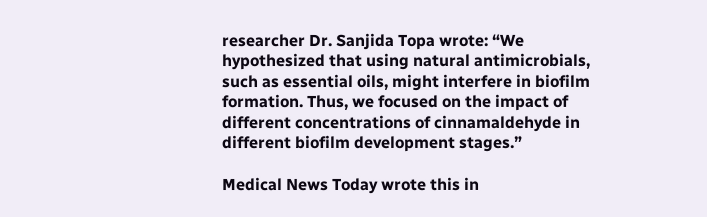researcher Dr. Sanjida Topa wrote: “We hypothesized that using natural antimicrobials, such as essential oils, might interfere in biofilm formation. Thus, we focused on the impact of different concentrations of cinnamaldehyde in different biofilm development stages.”

Medical News Today wrote this in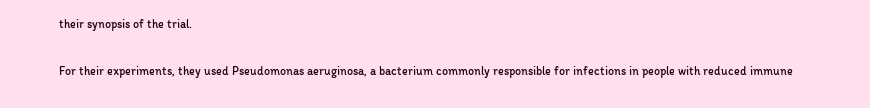their synopsis of the trial.

For their experiments, they used Pseudomonas aeruginosa, a bacterium commonly responsible for infections in people with reduced immune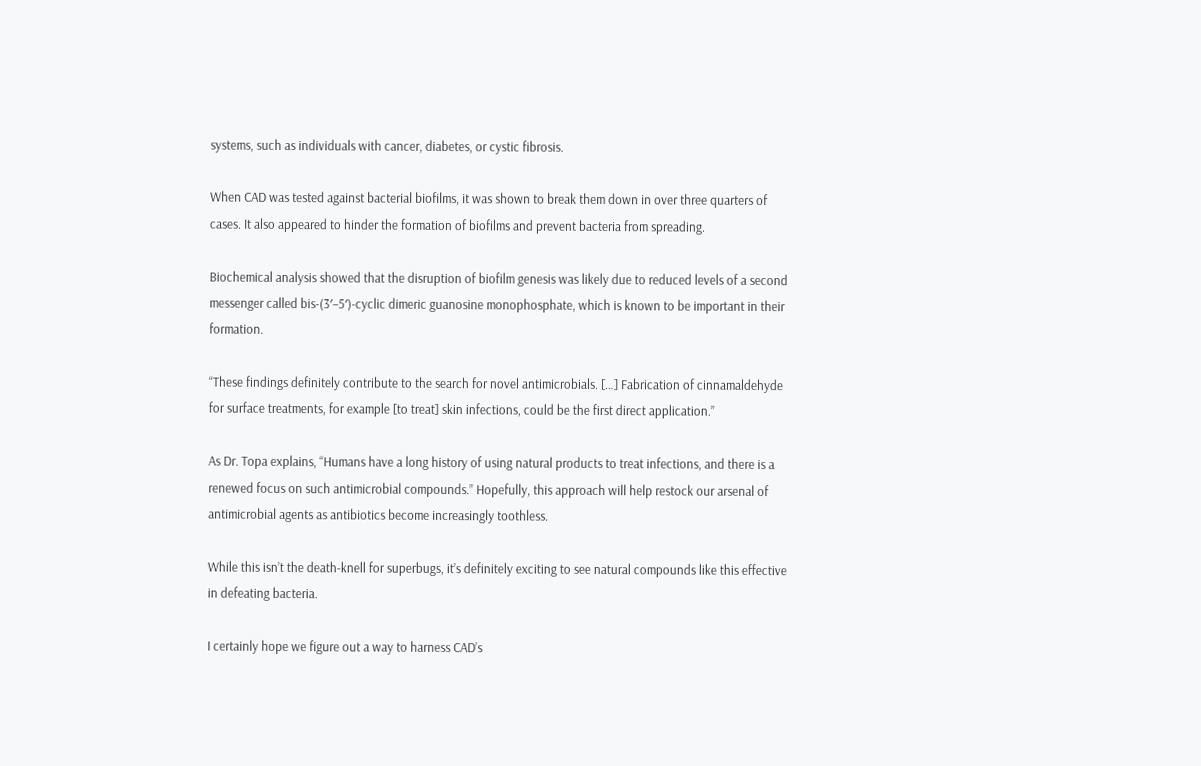systems, such as individuals with cancer, diabetes, or cystic fibrosis.

When CAD was tested against bacterial biofilms, it was shown to break them down in over three quarters of cases. It also appeared to hinder the formation of biofilms and prevent bacteria from spreading.

Biochemical analysis showed that the disruption of biofilm genesis was likely due to reduced levels of a second messenger called bis-(3′–5′)-cyclic dimeric guanosine monophosphate, which is known to be important in their formation.

“These findings definitely contribute to the search for novel antimicrobials. […] Fabrication of cinnamaldehyde for surface treatments, for example [to treat] skin infections, could be the first direct application.”

As Dr. Topa explains, “Humans have a long history of using natural products to treat infections, and there is a renewed focus on such antimicrobial compounds.” Hopefully, this approach will help restock our arsenal of antimicrobial agents as antibiotics become increasingly toothless.

While this isn’t the death-knell for superbugs, it’s definitely exciting to see natural compounds like this effective in defeating bacteria.

I certainly hope we figure out a way to harness CAD’s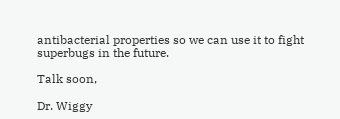antibacterial properties so we can use it to fight superbugs in the future.

Talk soon,

Dr. Wiggy